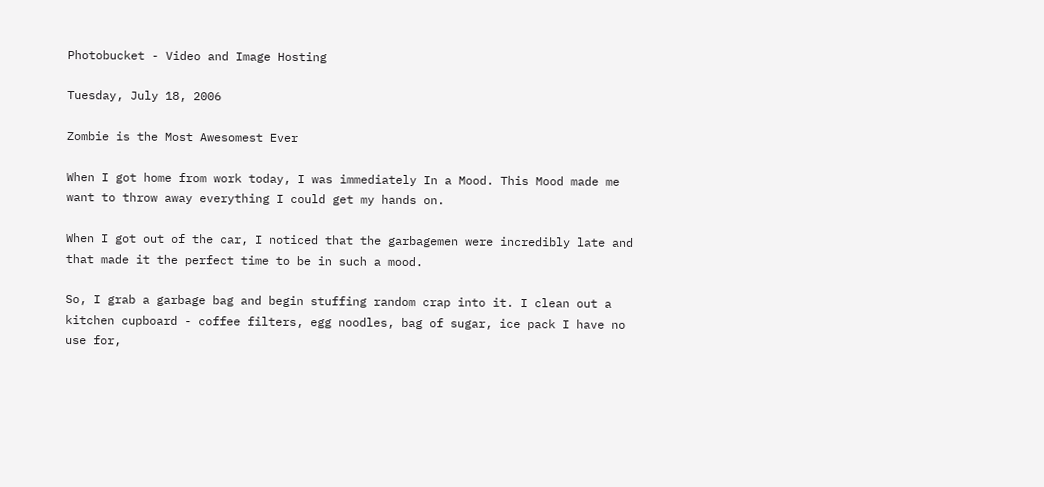Photobucket - Video and Image Hosting

Tuesday, July 18, 2006

Zombie is the Most Awesomest Ever

When I got home from work today, I was immediately In a Mood. This Mood made me want to throw away everything I could get my hands on.

When I got out of the car, I noticed that the garbagemen were incredibly late and that made it the perfect time to be in such a mood.

So, I grab a garbage bag and begin stuffing random crap into it. I clean out a kitchen cupboard - coffee filters, egg noodles, bag of sugar, ice pack I have no use for,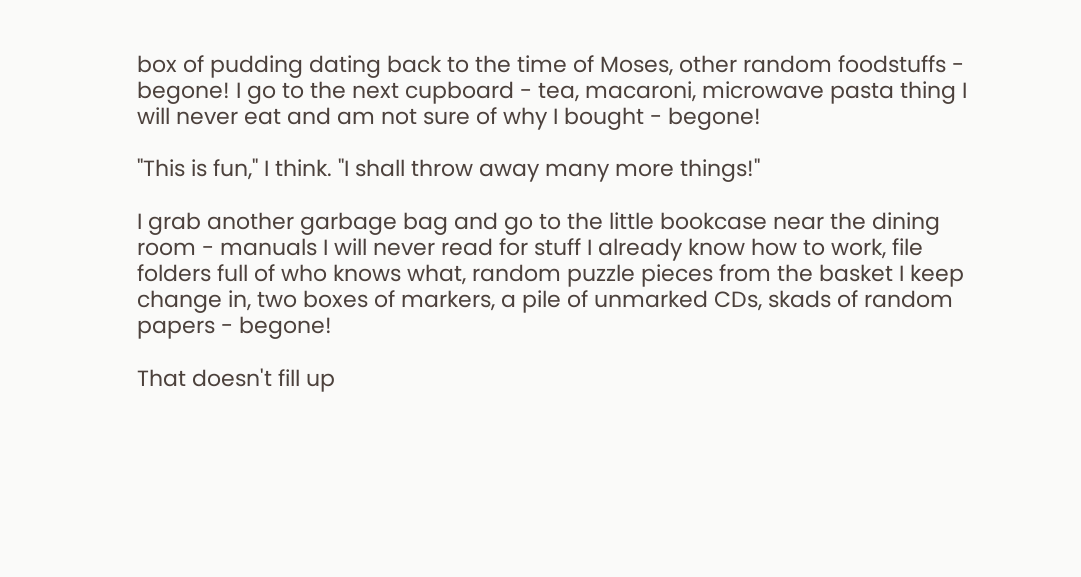box of pudding dating back to the time of Moses, other random foodstuffs - begone! I go to the next cupboard - tea, macaroni, microwave pasta thing I will never eat and am not sure of why I bought - begone!

"This is fun," I think. "I shall throw away many more things!"

I grab another garbage bag and go to the little bookcase near the dining room - manuals I will never read for stuff I already know how to work, file folders full of who knows what, random puzzle pieces from the basket I keep change in, two boxes of markers, a pile of unmarked CDs, skads of random papers - begone!

That doesn't fill up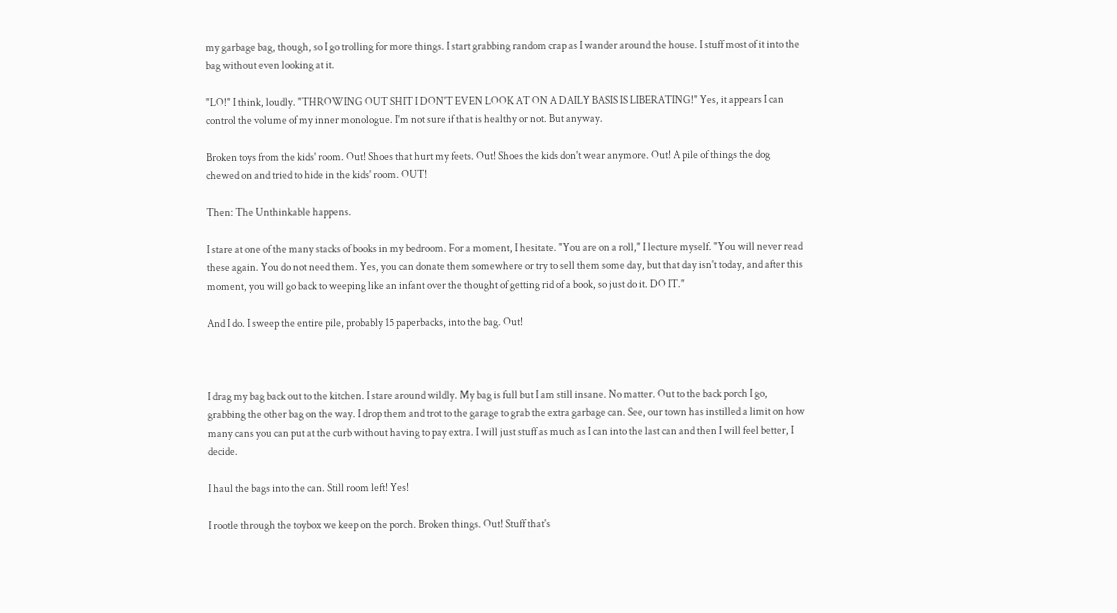my garbage bag, though, so I go trolling for more things. I start grabbing random crap as I wander around the house. I stuff most of it into the bag without even looking at it.

"LO!" I think, loudly. "THROWING OUT SHIT I DON'T EVEN LOOK AT ON A DAILY BASIS IS LIBERATING!" Yes, it appears I can control the volume of my inner monologue. I'm not sure if that is healthy or not. But anyway.

Broken toys from the kids' room. Out! Shoes that hurt my feets. Out! Shoes the kids don't wear anymore. Out! A pile of things the dog chewed on and tried to hide in the kids' room. OUT!

Then: The Unthinkable happens.

I stare at one of the many stacks of books in my bedroom. For a moment, I hesitate. "You are on a roll," I lecture myself. "You will never read these again. You do not need them. Yes, you can donate them somewhere or try to sell them some day, but that day isn't today, and after this moment, you will go back to weeping like an infant over the thought of getting rid of a book, so just do it. DO IT."

And I do. I sweep the entire pile, probably 15 paperbacks, into the bag. Out!



I drag my bag back out to the kitchen. I stare around wildly. My bag is full but I am still insane. No matter. Out to the back porch I go, grabbing the other bag on the way. I drop them and trot to the garage to grab the extra garbage can. See, our town has instilled a limit on how many cans you can put at the curb without having to pay extra. I will just stuff as much as I can into the last can and then I will feel better, I decide.

I haul the bags into the can. Still room left! Yes!

I rootle through the toybox we keep on the porch. Broken things. Out! Stuff that's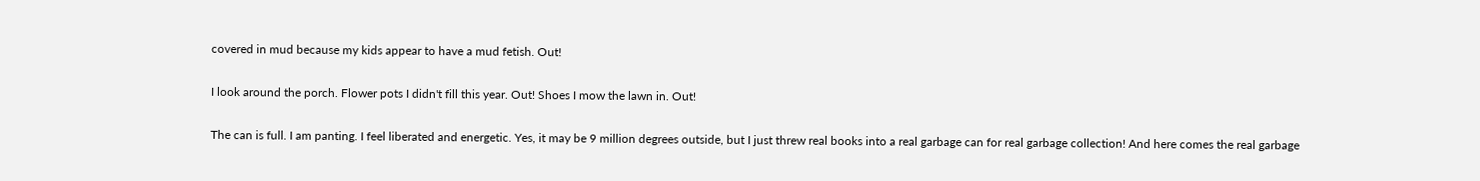covered in mud because my kids appear to have a mud fetish. Out!

I look around the porch. Flower pots I didn't fill this year. Out! Shoes I mow the lawn in. Out!

The can is full. I am panting. I feel liberated and energetic. Yes, it may be 9 million degrees outside, but I just threw real books into a real garbage can for real garbage collection! And here comes the real garbage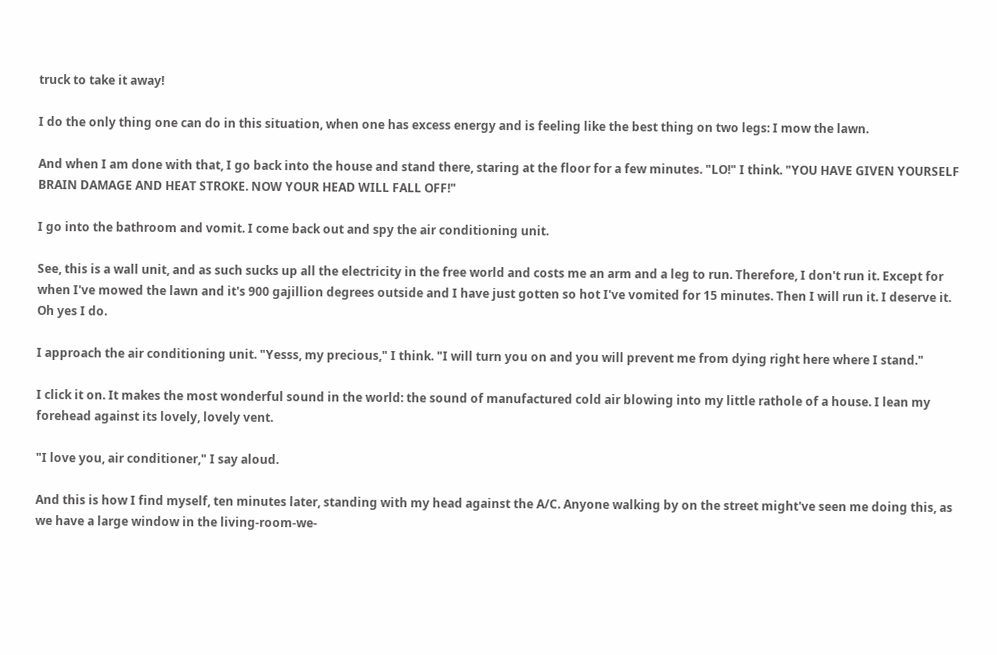truck to take it away!

I do the only thing one can do in this situation, when one has excess energy and is feeling like the best thing on two legs: I mow the lawn.

And when I am done with that, I go back into the house and stand there, staring at the floor for a few minutes. "LO!" I think. "YOU HAVE GIVEN YOURSELF BRAIN DAMAGE AND HEAT STROKE. NOW YOUR HEAD WILL FALL OFF!"

I go into the bathroom and vomit. I come back out and spy the air conditioning unit.

See, this is a wall unit, and as such sucks up all the electricity in the free world and costs me an arm and a leg to run. Therefore, I don't run it. Except for when I've mowed the lawn and it's 900 gajillion degrees outside and I have just gotten so hot I've vomited for 15 minutes. Then I will run it. I deserve it. Oh yes I do.

I approach the air conditioning unit. "Yesss, my precious," I think. "I will turn you on and you will prevent me from dying right here where I stand."

I click it on. It makes the most wonderful sound in the world: the sound of manufactured cold air blowing into my little rathole of a house. I lean my forehead against its lovely, lovely vent.

"I love you, air conditioner," I say aloud.

And this is how I find myself, ten minutes later, standing with my head against the A/C. Anyone walking by on the street might've seen me doing this, as we have a large window in the living-room-we-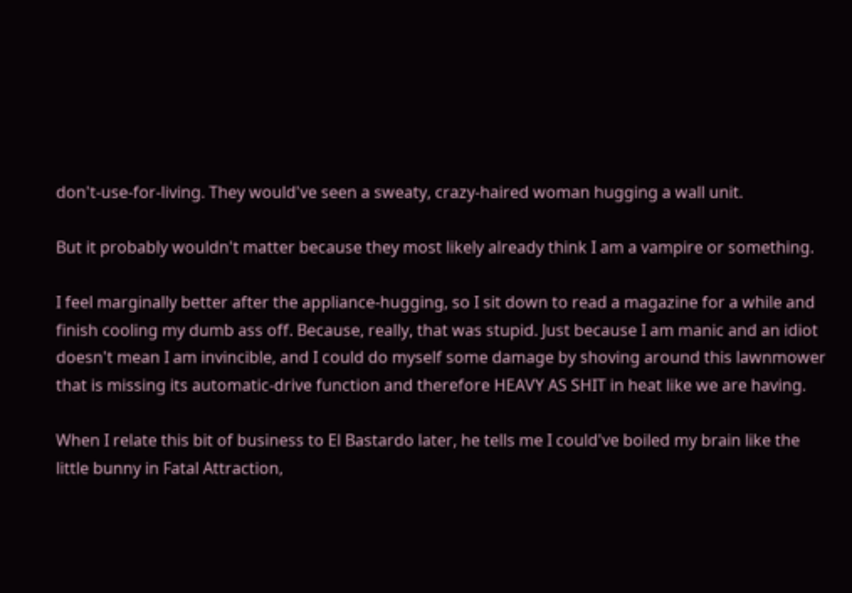don't-use-for-living. They would've seen a sweaty, crazy-haired woman hugging a wall unit.

But it probably wouldn't matter because they most likely already think I am a vampire or something.

I feel marginally better after the appliance-hugging, so I sit down to read a magazine for a while and finish cooling my dumb ass off. Because, really, that was stupid. Just because I am manic and an idiot doesn't mean I am invincible, and I could do myself some damage by shoving around this lawnmower that is missing its automatic-drive function and therefore HEAVY AS SHIT in heat like we are having.

When I relate this bit of business to El Bastardo later, he tells me I could've boiled my brain like the little bunny in Fatal Attraction,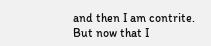and then I am contrite. But now that I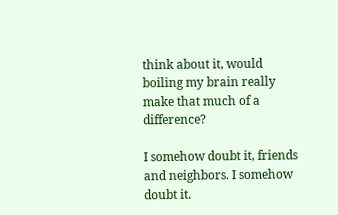think about it, would boiling my brain really make that much of a difference?

I somehow doubt it, friends and neighbors. I somehow doubt it.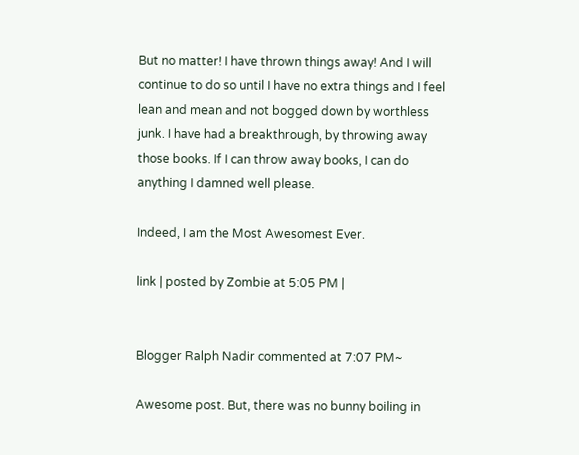But no matter! I have thrown things away! And I will continue to do so until I have no extra things and I feel lean and mean and not bogged down by worthless junk. I have had a breakthrough, by throwing away those books. If I can throw away books, I can do anything I damned well please.

Indeed, I am the Most Awesomest Ever.

link | posted by Zombie at 5:05 PM |


Blogger Ralph Nadir commented at 7:07 PM~

Awesome post. But, there was no bunny boiling in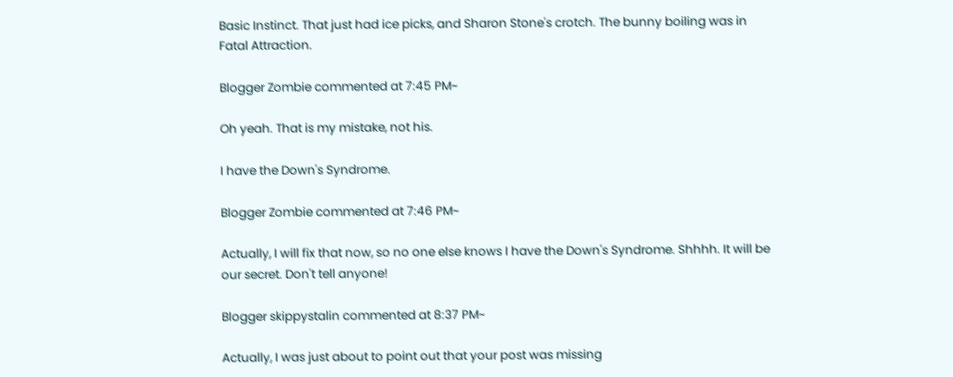Basic Instinct. That just had ice picks, and Sharon Stone's crotch. The bunny boiling was in Fatal Attraction.

Blogger Zombie commented at 7:45 PM~

Oh yeah. That is my mistake, not his.

I have the Down's Syndrome.

Blogger Zombie commented at 7:46 PM~

Actually, I will fix that now, so no one else knows I have the Down's Syndrome. Shhhh. It will be our secret. Don't tell anyone!

Blogger skippystalin commented at 8:37 PM~

Actually, I was just about to point out that your post was missing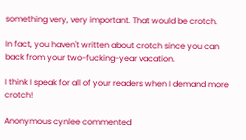something very, very important. That would be crotch.

In fact, you haven't written about crotch since you can back from your two-fucking-year vacation.

I think I speak for all of your readers when I demand more crotch!

Anonymous cynlee commented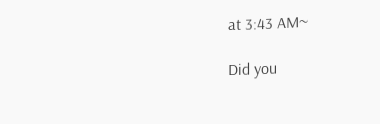at 3:43 AM~

Did you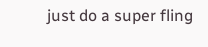just do a super fling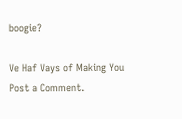boogie?

Ve Haf Vays of Making You Post a Comment.